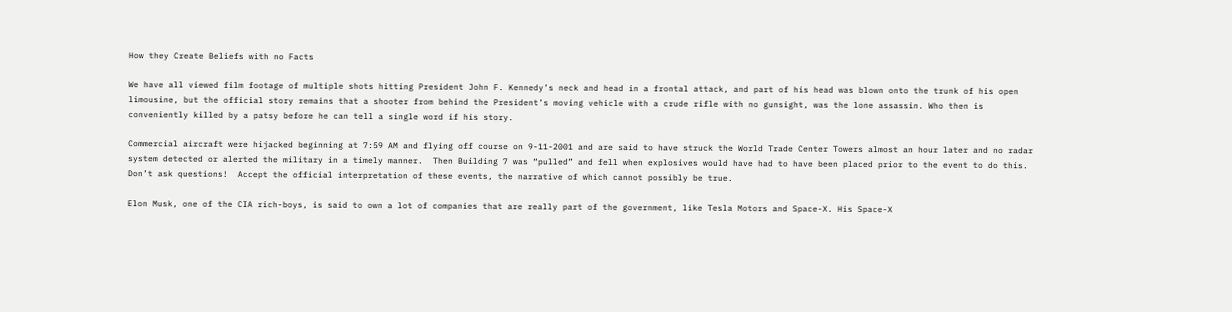How they Create Beliefs with no Facts

We have all viewed film footage of multiple shots hitting President John F. Kennedy’s neck and head in a frontal attack, and part of his head was blown onto the trunk of his open limousine, but the official story remains that a shooter from behind the President’s moving vehicle with a crude rifle with no gunsight, was the lone assassin. Who then is conveniently killed by a patsy before he can tell a single word if his story.

Commercial aircraft were hijacked beginning at 7:59 AM and flying off course on 9-11-2001 and are said to have struck the World Trade Center Towers almost an hour later and no radar system detected or alerted the military in a timely manner.  Then Building 7 was “pulled” and fell when explosives would have had to have been placed prior to the event to do this. Don’t ask questions!  Accept the official interpretation of these events, the narrative of which cannot possibly be true.

Elon Musk, one of the CIA rich-boys, is said to own a lot of companies that are really part of the government, like Tesla Motors and Space-X. His Space-X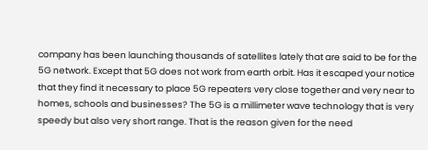company has been launching thousands of satellites lately that are said to be for the 5G network. Except that 5G does not work from earth orbit. Has it escaped your notice that they find it necessary to place 5G repeaters very close together and very near to homes, schools and businesses? The 5G is a millimeter wave technology that is very speedy but also very short range. That is the reason given for the need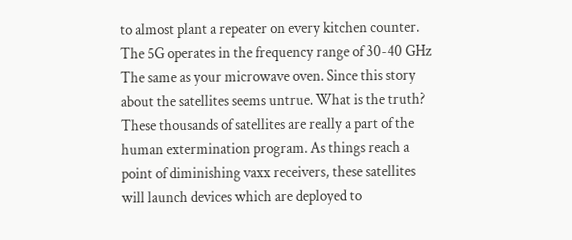to almost plant a repeater on every kitchen counter. The 5G operates in the frequency range of 30-40 GHz The same as your microwave oven. Since this story about the satellites seems untrue. What is the truth? These thousands of satellites are really a part of the human extermination program. As things reach a point of diminishing vaxx receivers, these satellites will launch devices which are deployed to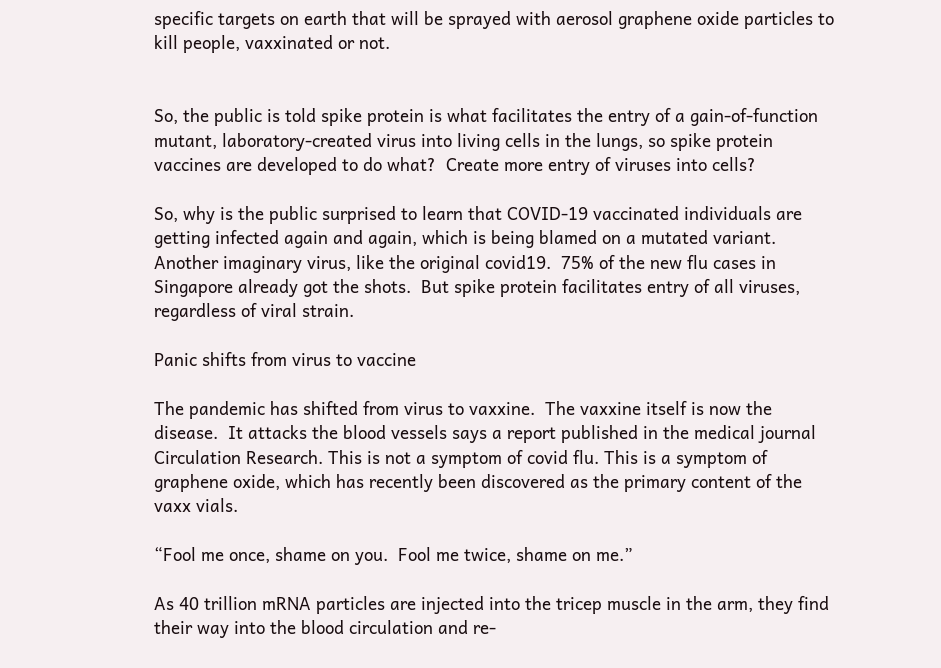specific targets on earth that will be sprayed with aerosol graphene oxide particles to kill people, vaxxinated or not.


So, the public is told spike protein is what facilitates the entry of a gain-of-function mutant, laboratory-created virus into living cells in the lungs, so spike protein vaccines are developed to do what?  Create more entry of viruses into cells?

So, why is the public surprised to learn that COVID-19 vaccinated individuals are getting infected again and again, which is being blamed on a mutated variant. Another imaginary virus, like the original covid19.  75% of the new flu cases in Singapore already got the shots.  But spike protein facilitates entry of all viruses, regardless of viral strain.

Panic shifts from virus to vaccine

The pandemic has shifted from virus to vaxxine.  The vaxxine itself is now the disease.  It attacks the blood vessels says a report published in the medical journal Circulation Research. This is not a symptom of covid flu. This is a symptom of graphene oxide, which has recently been discovered as the primary content of the vaxx vials.

“Fool me once, shame on you.  Fool me twice, shame on me.”

As 40 trillion mRNA particles are injected into the tricep muscle in the arm, they find their way into the blood circulation and re-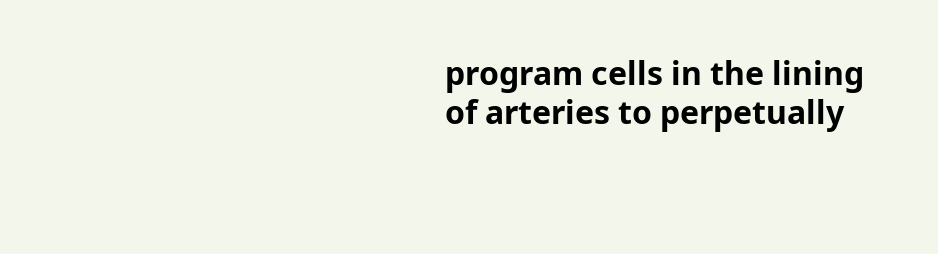program cells in the lining of arteries to perpetually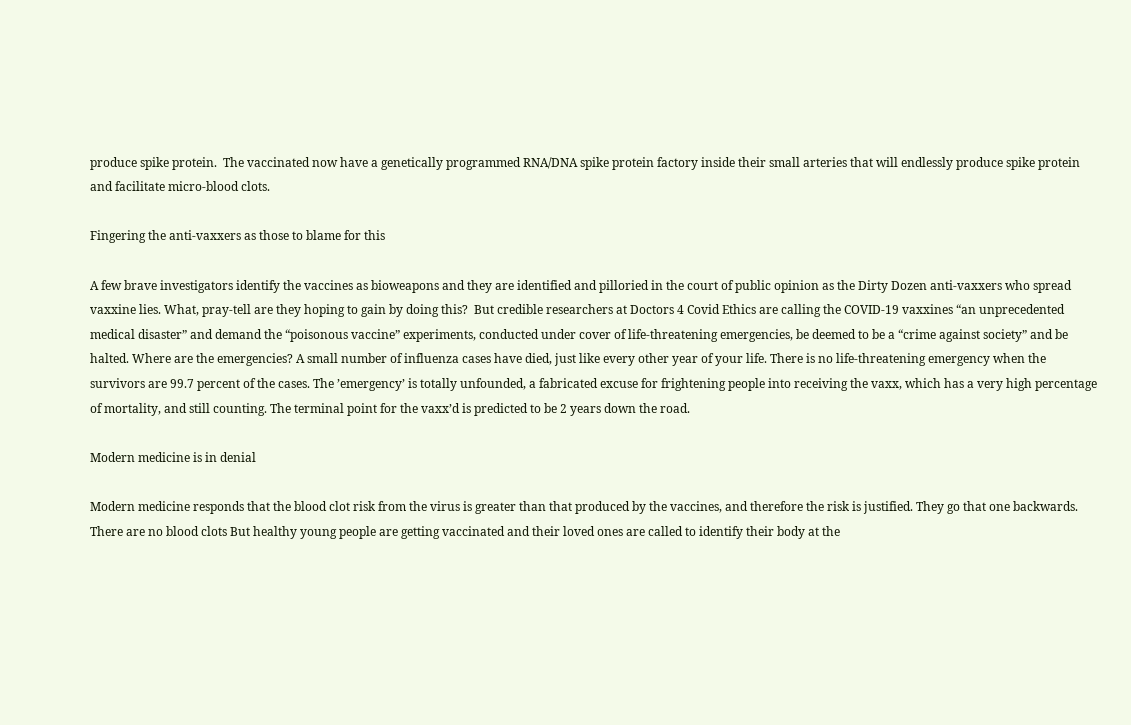produce spike protein.  The vaccinated now have a genetically programmed RNA/DNA spike protein factory inside their small arteries that will endlessly produce spike protein and facilitate micro-blood clots.

Fingering the anti-vaxxers as those to blame for this

A few brave investigators identify the vaccines as bioweapons and they are identified and pilloried in the court of public opinion as the Dirty Dozen anti-vaxxers who spread vaxxine lies. What, pray-tell are they hoping to gain by doing this?  But credible researchers at Doctors 4 Covid Ethics are calling the COVID-19 vaxxines “an unprecedented medical disaster” and demand the “poisonous vaccine” experiments, conducted under cover of life-threatening emergencies, be deemed to be a “crime against society” and be halted. Where are the emergencies? A small number of influenza cases have died, just like every other year of your life. There is no life-threatening emergency when the survivors are 99.7 percent of the cases. The ’emergency’ is totally unfounded, a fabricated excuse for frightening people into receiving the vaxx, which has a very high percentage of mortality, and still counting. The terminal point for the vaxx’d is predicted to be 2 years down the road.

Modern medicine is in denial

Modern medicine responds that the blood clot risk from the virus is greater than that produced by the vaccines, and therefore the risk is justified. They go that one backwards. There are no blood clots But healthy young people are getting vaccinated and their loved ones are called to identify their body at the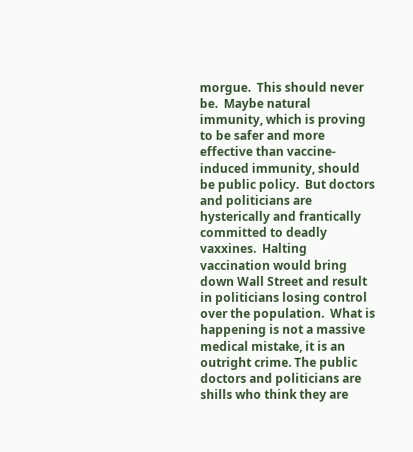morgue.  This should never be.  Maybe natural immunity, which is proving to be safer and more effective than vaccine-induced immunity, should be public policy.  But doctors and politicians are hysterically and frantically committed to deadly vaxxines.  Halting vaccination would bring down Wall Street and result in politicians losing control over the population.  What is happening is not a massive medical mistake, it is an outright crime. The public doctors and politicians are shills who think they are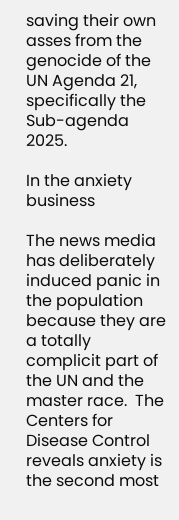saving their own asses from the genocide of the UN Agenda 21, specifically the Sub-agenda 2025.

In the anxiety business

The news media has deliberately induced panic in the population because they are a totally complicit part of the UN and the master race.  The Centers for Disease Control reveals anxiety is the second most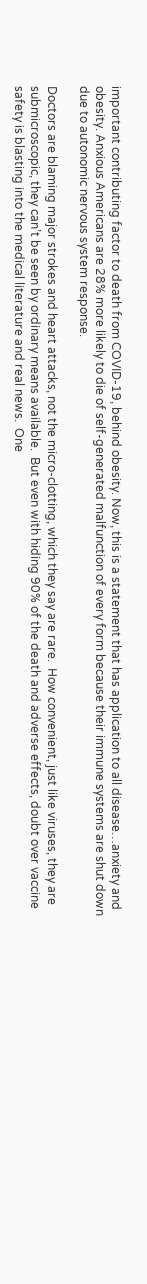important contributing factor to death from COVID-19, behind obesity. Now, this is a statement that has application to all disease…anxiety and obesity. Anxious Americans are 28% more likely to die of self-generated malfunction of every form because their immune systems are shut down due to autonomic nervous system response.

Doctors are blaming major strokes and heart attacks, not the micro-clotting, which they say are rare.  How convenient, just like viruses, they are submicroscopic, they can’t be seen by ordinary means available.  But even with hiding 90% of the death and adverse effects, doubt over vaccine safety is blasting into the medical literature and real news.  One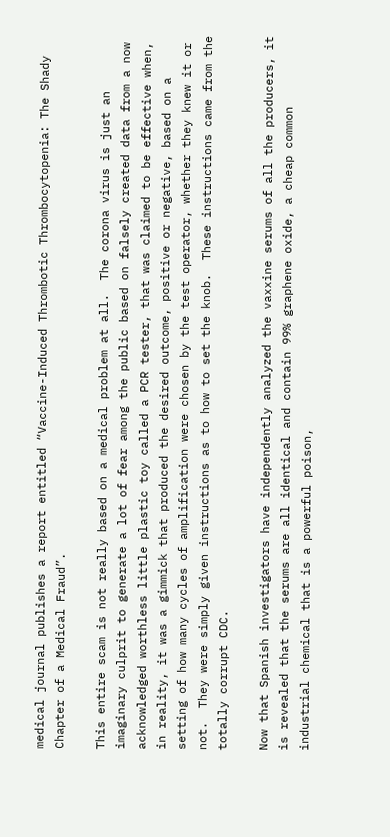medical journal publishes a report entitled “Vaccine-Induced Thrombotic Thrombocytopenia: The Shady Chapter of a Medical Fraud”.

This entire scam is not really based on a medical problem at all.  The corona virus is just an imaginary culprit to generate a lot of fear among the public based on falsely created data from a now acknowledged worthless little plastic toy called a PCR tester, that was claimed to be effective when, in reality, it was a gimmick that produced the desired outcome, positive or negative, based on a setting of how many cycles of amplification were chosen by the test operator, whether they knew it or not.  They were simply given instructions as to how to set the knob.  These instructions came from the totally corrupt CDC.

Now that Spanish investigators have independently analyzed the vaxxine serums of all the producers, it is revealed that the serums are all identical and contain 99% graphene oxide, a cheap common industrial chemical that is a powerful poison,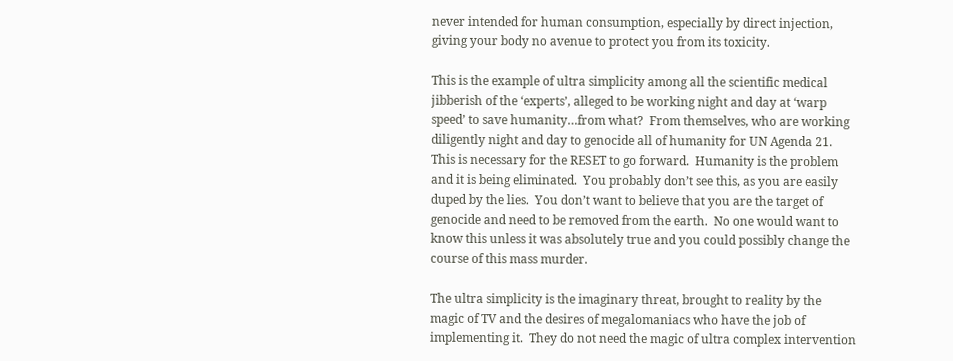never intended for human consumption, especially by direct injection, giving your body no avenue to protect you from its toxicity.

This is the example of ultra simplicity among all the scientific medical jibberish of the ‘experts’, alleged to be working night and day at ‘warp speed’ to save humanity…from what?  From themselves, who are working diligently night and day to genocide all of humanity for UN Agenda 21.  This is necessary for the RESET to go forward.  Humanity is the problem and it is being eliminated.  You probably don’t see this, as you are easily duped by the lies.  You don’t want to believe that you are the target of genocide and need to be removed from the earth.  No one would want to know this unless it was absolutely true and you could possibly change the course of this mass murder.

The ultra simplicity is the imaginary threat, brought to reality by the magic of TV and the desires of megalomaniacs who have the job of implementing it.  They do not need the magic of ultra complex intervention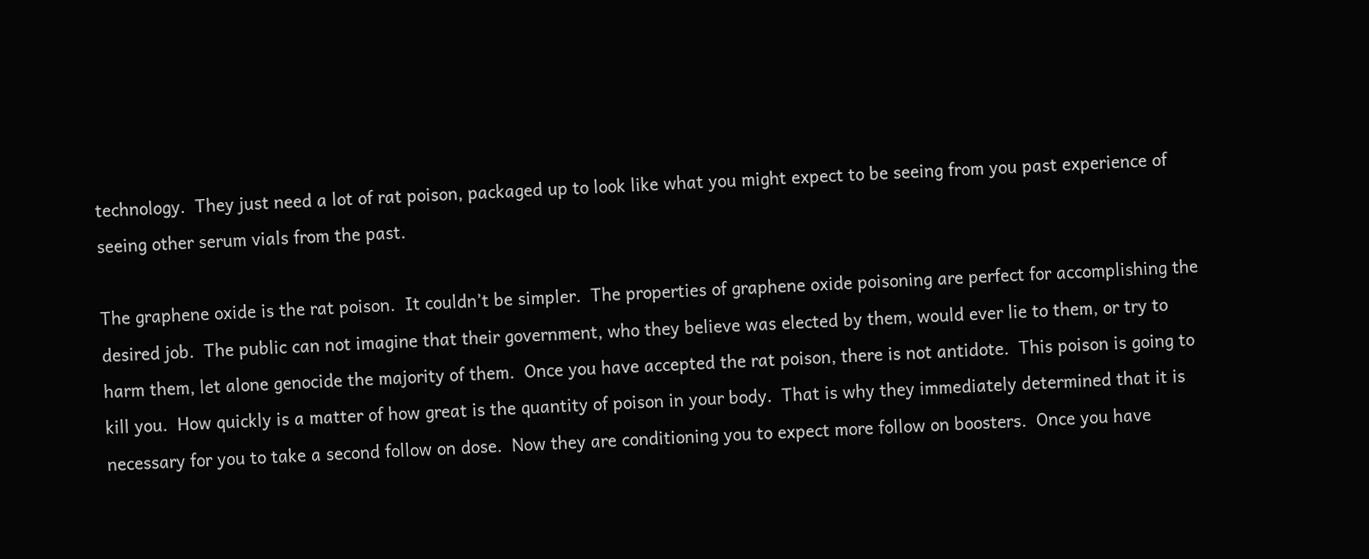technology.  They just need a lot of rat poison, packaged up to look like what you might expect to be seeing from you past experience of seeing other serum vials from the past.

The graphene oxide is the rat poison.  It couldn’t be simpler.  The properties of graphene oxide poisoning are perfect for accomplishing the desired job.  The public can not imagine that their government, who they believe was elected by them, would ever lie to them, or try to harm them, let alone genocide the majority of them.  Once you have accepted the rat poison, there is not antidote.  This poison is going to kill you.  How quickly is a matter of how great is the quantity of poison in your body.  That is why they immediately determined that it is necessary for you to take a second follow on dose.  Now they are conditioning you to expect more follow on boosters.  Once you have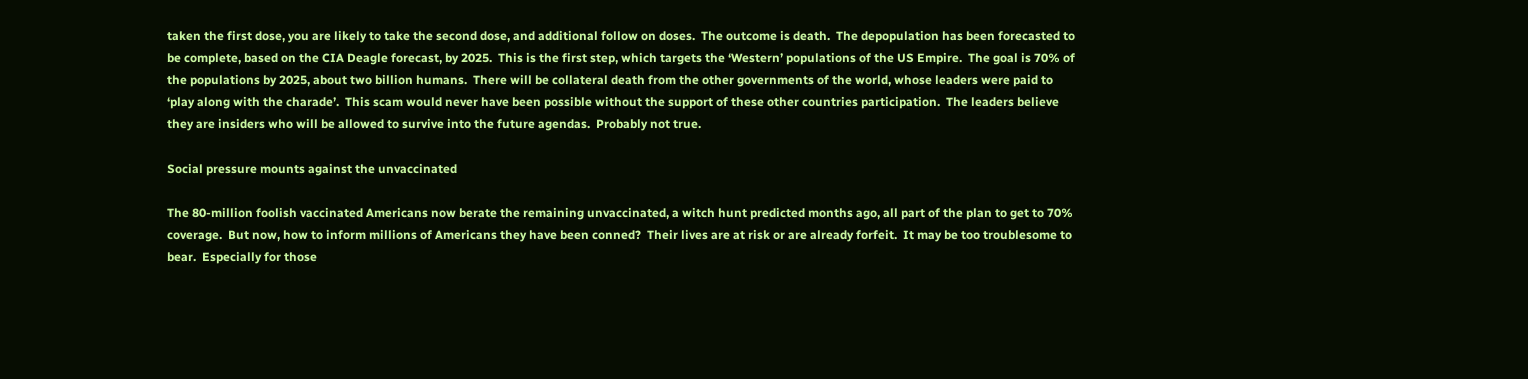taken the first dose, you are likely to take the second dose, and additional follow on doses.  The outcome is death.  The depopulation has been forecasted to be complete, based on the CIA Deagle forecast, by 2025.  This is the first step, which targets the ‘Western’ populations of the US Empire.  The goal is 70% of the populations by 2025, about two billion humans.  There will be collateral death from the other governments of the world, whose leaders were paid to ‘play along with the charade’.  This scam would never have been possible without the support of these other countries participation.  The leaders believe they are insiders who will be allowed to survive into the future agendas.  Probably not true.

Social pressure mounts against the unvaccinated

The 80-million foolish vaccinated Americans now berate the remaining unvaccinated, a witch hunt predicted months ago, all part of the plan to get to 70% coverage.  But now, how to inform millions of Americans they have been conned?  Their lives are at risk or are already forfeit.  It may be too troublesome to bear.  Especially for those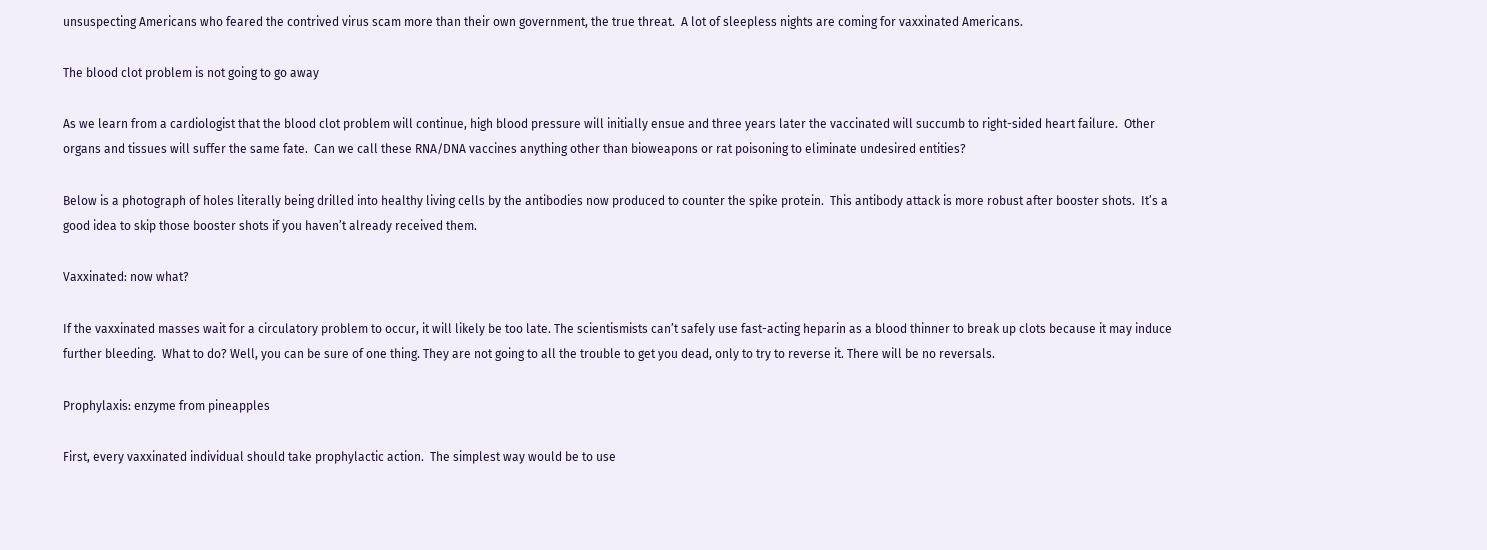unsuspecting Americans who feared the contrived virus scam more than their own government, the true threat.  A lot of sleepless nights are coming for vaxxinated Americans.

The blood clot problem is not going to go away

As we learn from a cardiologist that the blood clot problem will continue, high blood pressure will initially ensue and three years later the vaccinated will succumb to right-sided heart failure.  Other organs and tissues will suffer the same fate.  Can we call these RNA/DNA vaccines anything other than bioweapons or rat poisoning to eliminate undesired entities?

Below is a photograph of holes literally being drilled into healthy living cells by the antibodies now produced to counter the spike protein.  This antibody attack is more robust after booster shots.  It’s a good idea to skip those booster shots if you haven’t already received them.

Vaxxinated: now what?

If the vaxxinated masses wait for a circulatory problem to occur, it will likely be too late. The scientismists can’t safely use fast-acting heparin as a blood thinner to break up clots because it may induce further bleeding.  What to do? Well, you can be sure of one thing. They are not going to all the trouble to get you dead, only to try to reverse it. There will be no reversals.

Prophylaxis: enzyme from pineapples

First, every vaxxinated individual should take prophylactic action.  The simplest way would be to use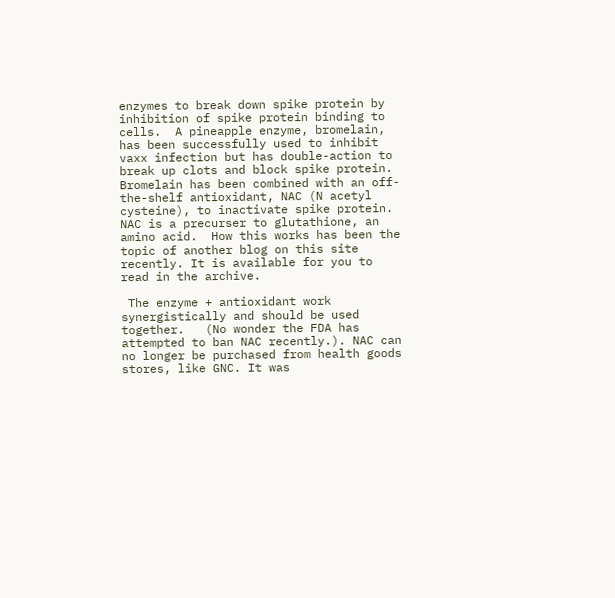enzymes to break down spike protein by inhibition of spike protein binding to cells.  A pineapple enzyme, bromelain, has been successfully used to inhibit vaxx infection but has double-action to break up clots and block spike protein.  Bromelain has been combined with an off-the-shelf antioxidant, NAC (N acetyl cysteine), to inactivate spike protein. NAC is a precurser to glutathione, an amino acid.  How this works has been the topic of another blog on this site recently. It is available for you to read in the archive.

 The enzyme + antioxidant work synergistically and should be used together.   (No wonder the FDA has attempted to ban NAC recently.). NAC can no longer be purchased from health goods stores, like GNC. It was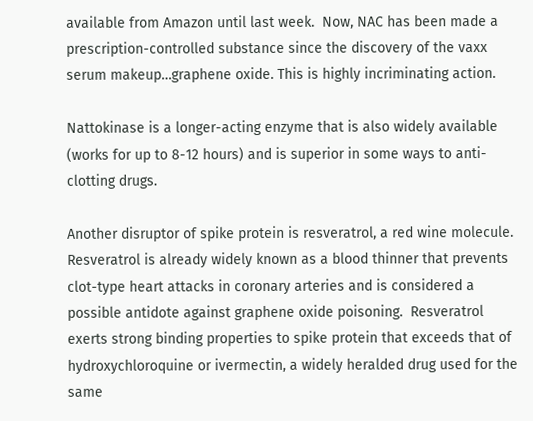available from Amazon until last week.  Now, NAC has been made a prescription-controlled substance since the discovery of the vaxx serum makeup…graphene oxide. This is highly incriminating action.

Nattokinase is a longer-acting enzyme that is also widely available (works for up to 8-12 hours) and is superior in some ways to anti-clotting drugs.

Another disruptor of spike protein is resveratrol, a red wine molecule.  Resveratrol is already widely known as a blood thinner that prevents clot-type heart attacks in coronary arteries and is considered a possible antidote against graphene oxide poisoning.  Resveratrol exerts strong binding properties to spike protein that exceeds that of hydroxychloroquine or ivermectin, a widely heralded drug used for the same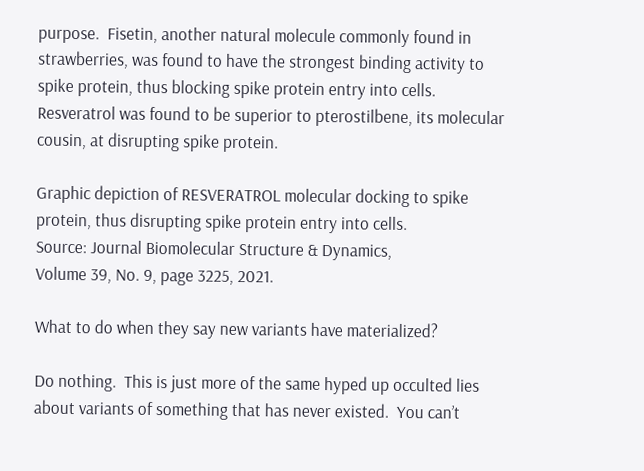purpose.  Fisetin, another natural molecule commonly found in strawberries, was found to have the strongest binding activity to spike protein, thus blocking spike protein entry into cells.  Resveratrol was found to be superior to pterostilbene, its molecular cousin, at disrupting spike protein.

Graphic depiction of RESVERATROL molecular docking to spike protein, thus disrupting spike protein entry into cells.
Source: Journal Biomolecular Structure & Dynamics,
Volume 39, No. 9, page 3225, 2021.

What to do when they say new variants have materialized?

Do nothing.  This is just more of the same hyped up occulted lies about variants of something that has never existed.  You can’t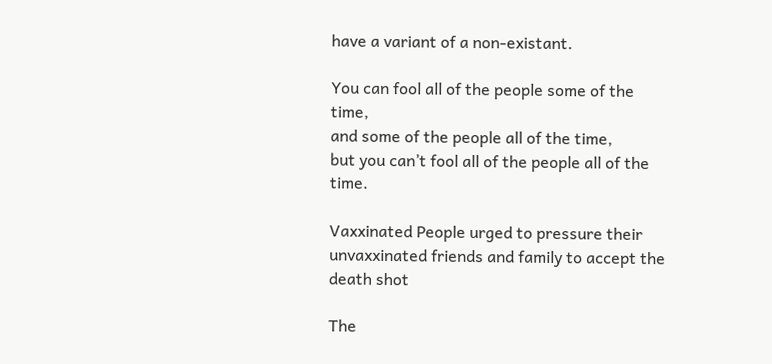have a variant of a non-existant.

You can fool all of the people some of the time,
and some of the people all of the time,
but you can’t fool all of the people all of the time.

Vaxxinated People urged to pressure their unvaxxinated friends and family to accept the death shot

The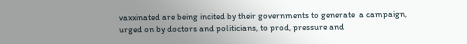vaxxinated are being incited by their governments to generate  a campaign, urged on by doctors and politicians, to prod, pressure and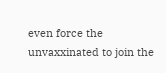even force the unvaxxinated to join the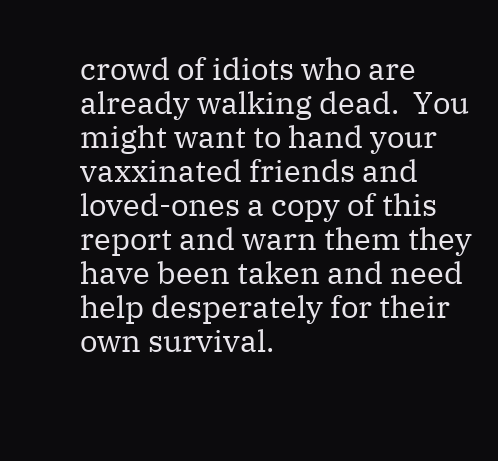crowd of idiots who are already walking dead.  You might want to hand your vaxxinated friends and loved-ones a copy of this report and warn them they have been taken and need help desperately for their own survival.